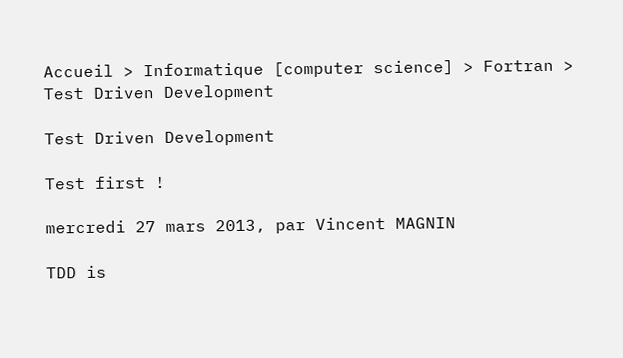Accueil > Informatique [computer science] > Fortran > Test Driven Development

Test Driven Development

Test first !

mercredi 27 mars 2013, par Vincent MAGNIN

TDD is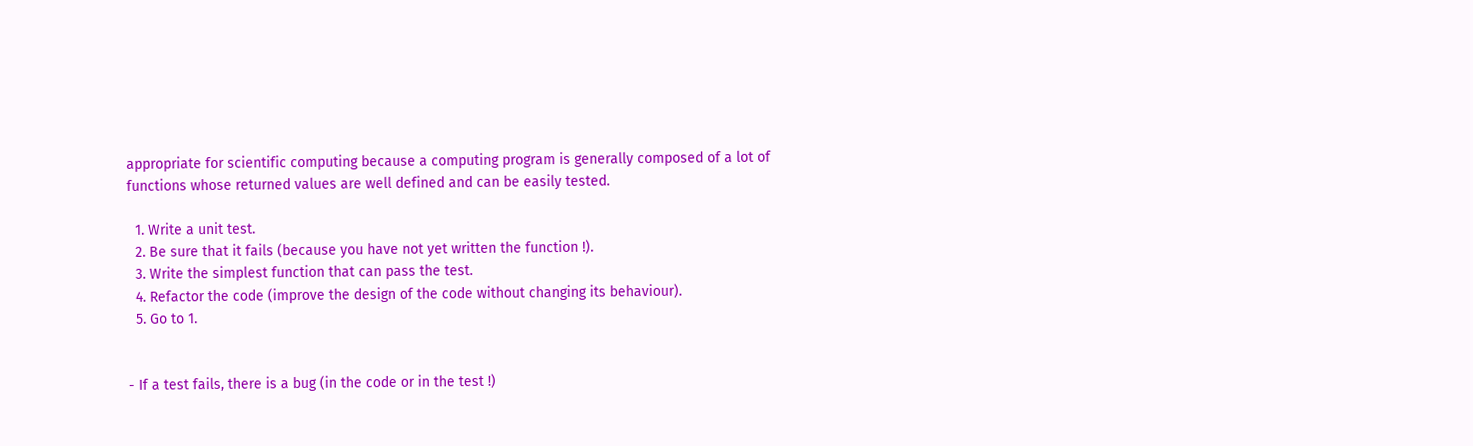appropriate for scientific computing because a computing program is generally composed of a lot of functions whose returned values are well defined and can be easily tested.

  1. Write a unit test.
  2. Be sure that it fails (because you have not yet written the function !).
  3. Write the simplest function that can pass the test.
  4. Refactor the code (improve the design of the code without changing its behaviour).
  5. Go to 1.


- If a test fails, there is a bug (in the code or in the test !)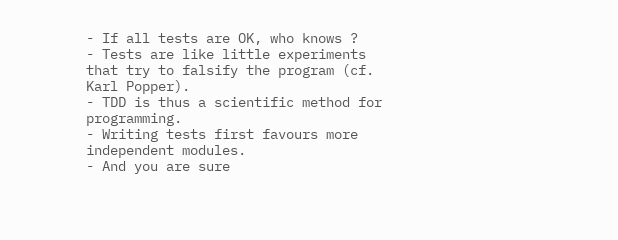- If all tests are OK, who knows ?
- Tests are like little experiments that try to falsify the program (cf. Karl Popper).
- TDD is thus a scientific method for programming.
- Writing tests first favours more independent modules.
- And you are sure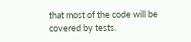that most of the code will be covered by tests.